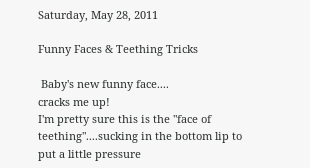Saturday, May 28, 2011

Funny Faces & Teething Tricks

 Baby's new funny face....
cracks me up!
I'm pretty sure this is the "face of teething"....sucking in the bottom lip to put a little pressure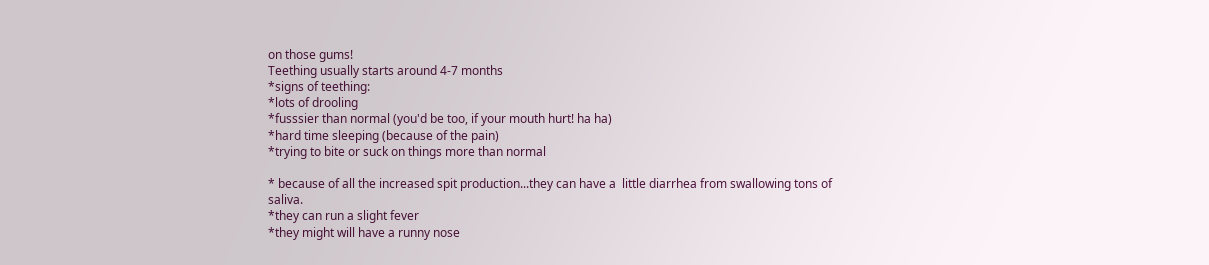on those gums!
Teething usually starts around 4-7 months
*signs of teething:
*lots of drooling
*fusssier than normal (you'd be too, if your mouth hurt! ha ha)
*hard time sleeping (because of the pain)
*trying to bite or suck on things more than normal

* because of all the increased spit production...they can have a  little diarrhea from swallowing tons of saliva.
*they can run a slight fever
*they might will have a runny nose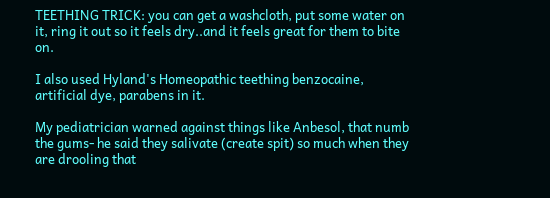TEETHING TRICK: you can get a washcloth, put some water on it, ring it out so it feels dry..and it feels great for them to bite on.

I also used Hyland's Homeopathic teething benzocaine, artificial dye, parabens in it.

My pediatrician warned against things like Anbesol, that numb the gums- he said they salivate (create spit) so much when they are drooling that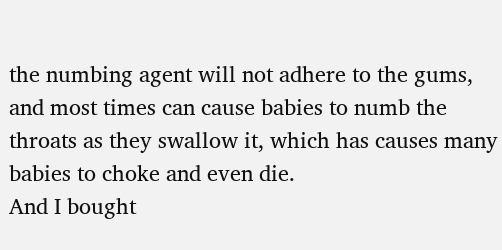the numbing agent will not adhere to the gums, and most times can cause babies to numb the throats as they swallow it, which has causes many babies to choke and even die.
And I bought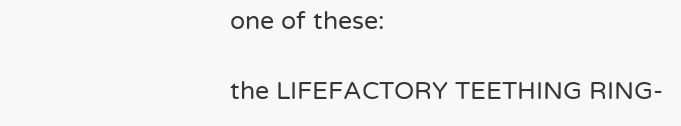one of these:

the LIFEFACTORY TEETHING RING-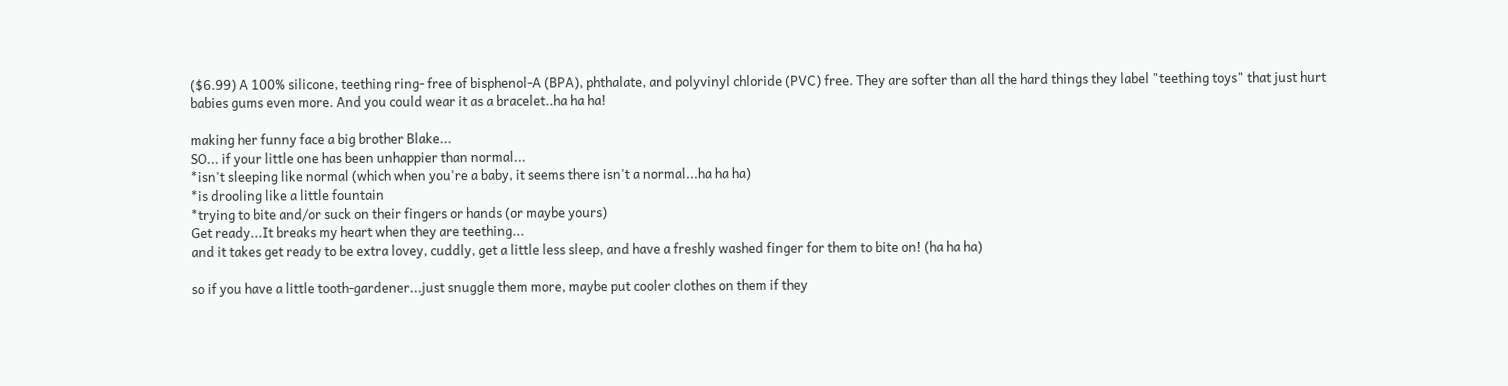($6.99) A 100% silicone, teething ring- free of bisphenol-A (BPA), phthalate, and polyvinyl chloride (PVC) free. They are softer than all the hard things they label "teething toys" that just hurt babies gums even more. And you could wear it as a bracelet..ha ha ha!

making her funny face a big brother Blake...
SO... if your little one has been unhappier than normal...
*isn't sleeping like normal (which when you're a baby, it seems there isn't a normal...ha ha ha)
*is drooling like a little fountain
*trying to bite and/or suck on their fingers or hands (or maybe yours)
Get ready...It breaks my heart when they are teething...
and it takes get ready to be extra lovey, cuddly, get a little less sleep, and have a freshly washed finger for them to bite on! (ha ha ha)

so if you have a little tooth-gardener...just snuggle them more, maybe put cooler clothes on them if they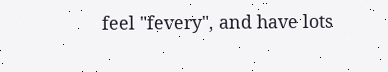feel "fevery", and have lots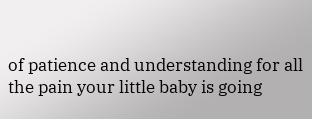of patience and understanding for all the pain your little baby is going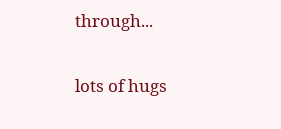through...

lots of hugs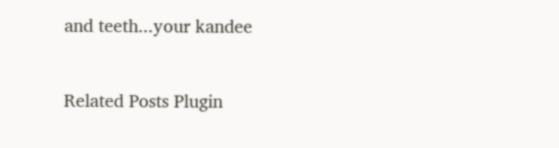and teeth...your kandee


Related Posts Plugin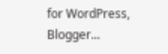for WordPress, Blogger...